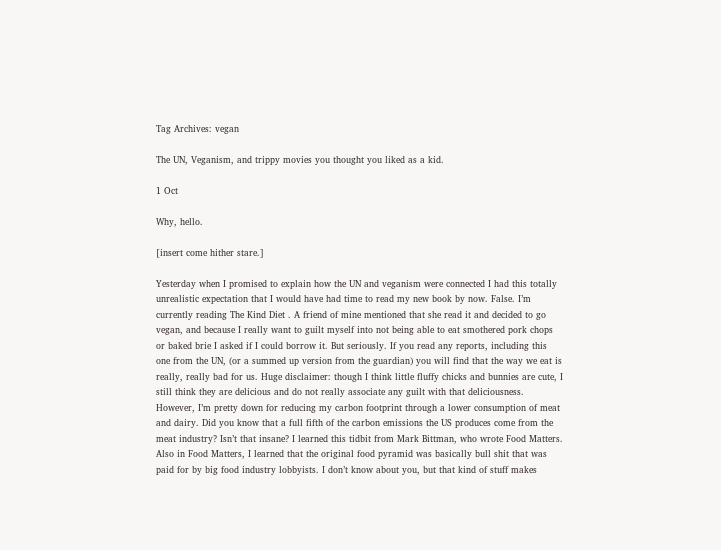Tag Archives: vegan

The UN, Veganism, and trippy movies you thought you liked as a kid.

1 Oct

Why, hello.

[insert come hither stare.]

Yesterday when I promised to explain how the UN and veganism were connected I had this totally unrealistic expectation that I would have had time to read my new book by now. False. I’m currently reading The Kind Diet . A friend of mine mentioned that she read it and decided to go vegan, and because I really want to guilt myself into not being able to eat smothered pork chops or baked brie I asked if I could borrow it. But seriously. If you read any reports, including this one from the UN, (or a summed up version from the guardian) you will find that the way we eat is really, really bad for us. Huge disclaimer: though I think little fluffy chicks and bunnies are cute, I still think they are delicious and do not really associate any guilt with that deliciousness. However, I’m pretty down for reducing my carbon footprint through a lower consumption of meat and dairy. Did you know that a full fifth of the carbon emissions the US produces come from the meat industry? Isn’t that insane? I learned this tidbit from Mark Bittman, who wrote Food Matters. Also in Food Matters, I learned that the original food pyramid was basically bull shit that was paid for by big food industry lobbyists. I don’t know about you, but that kind of stuff makes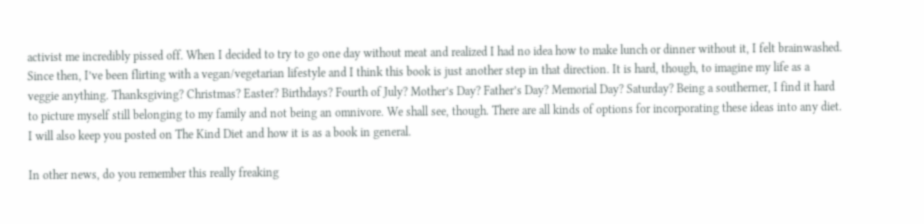activist me incredibly pissed off. When I decided to try to go one day without meat and realized I had no idea how to make lunch or dinner without it, I felt brainwashed. Since then, I’ve been flirting with a vegan/vegetarian lifestyle and I think this book is just another step in that direction. It is hard, though, to imagine my life as a veggie anything. Thanksgiving? Christmas? Easter? Birthdays? Fourth of July? Mother’s Day? Father’s Day? Memorial Day? Saturday? Being a southerner, I find it hard to picture myself still belonging to my family and not being an omnivore. We shall see, though. There are all kinds of options for incorporating these ideas into any diet. I will also keep you posted on The Kind Diet and how it is as a book in general.

In other news, do you remember this really freaking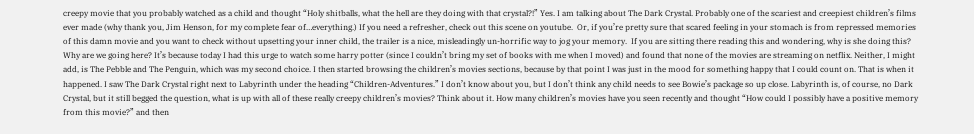creepy movie that you probably watched as a child and thought “Holy shitballs, what the hell are they doing with that crystal?!” Yes. I am talking about The Dark Crystal. Probably one of the scariest and creepiest children’s films ever made (why thank you, Jim Henson, for my complete fear of…everything.) If you need a refresher, check out this scene on youtube.  Or, if you’re pretty sure that scared feeling in your stomach is from repressed memories of this damn movie and you want to check without upsetting your inner child, the trailer is a nice, misleadingly un-horrific way to jog your memory.  If you are sitting there reading this and wondering, why is she doing this? Why are we going here? It’s because today I had this urge to watch some harry potter (since I couldn’t bring my set of books with me when I moved) and found that none of the movies are streaming on netflix. Neither, I might add, is The Pebble and The Penguin, which was my second choice. I then started browsing the children’s movies sections, because by that point I was just in the mood for something happy that I could count on. That is when it happened. I saw The Dark Crystal right next to Labyrinth under the heading “Children-Adventures.” I don’t know about you, but I don’t think any child needs to see Bowie’s package so up close. Labyrinth is, of course, no Dark Crystal, but it still begged the question, what is up with all of these really creepy children’s movies? Think about it. How many children’s movies have you seen recently and thought “How could I possibly have a positive memory from this movie?” and then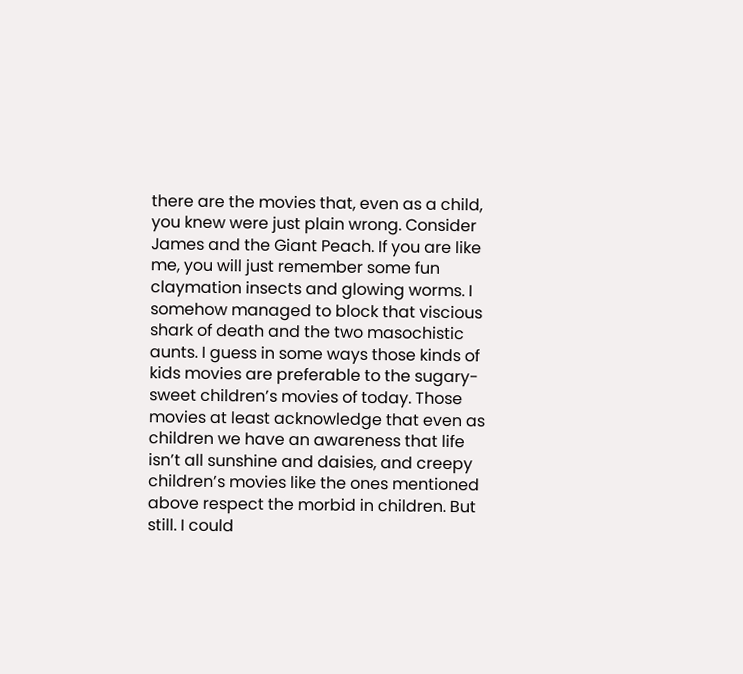there are the movies that, even as a child, you knew were just plain wrong. Consider James and the Giant Peach. If you are like me, you will just remember some fun claymation insects and glowing worms. I somehow managed to block that viscious shark of death and the two masochistic aunts. I guess in some ways those kinds of kids movies are preferable to the sugary-sweet children’s movies of today. Those movies at least acknowledge that even as children we have an awareness that life isn’t all sunshine and daisies, and creepy children’s movies like the ones mentioned above respect the morbid in children. But still. I could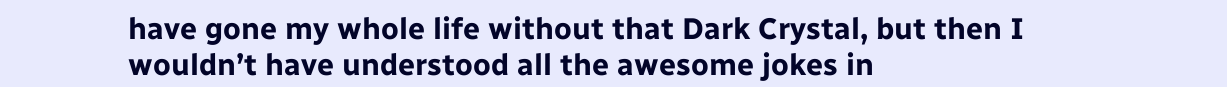have gone my whole life without that Dark Crystal, but then I wouldn’t have understood all the awesome jokes in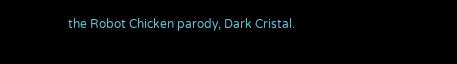the Robot Chicken parody, Dark Cristal.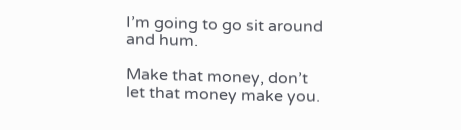I’m going to go sit around and hum.

Make that money, don’t let that money make you.